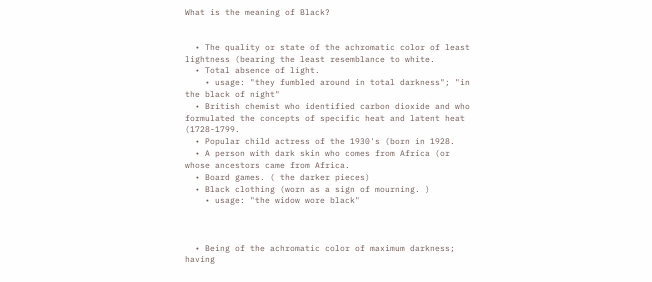What is the meaning of Black?


  • The quality or state of the achromatic color of least lightness (bearing the least resemblance to white.
  • Total absence of light.
    • usage: "they fumbled around in total darkness"; "in the black of night"
  • British chemist who identified carbon dioxide and who formulated the concepts of specific heat and latent heat (1728-1799.
  • Popular child actress of the 1930's (born in 1928.
  • A person with dark skin who comes from Africa (or whose ancestors came from Africa.
  • Board games. ( the darker pieces)
  • Black clothing (worn as a sign of mourning. )
    • usage: "the widow wore black"



  • Being of the achromatic color of maximum darkness; having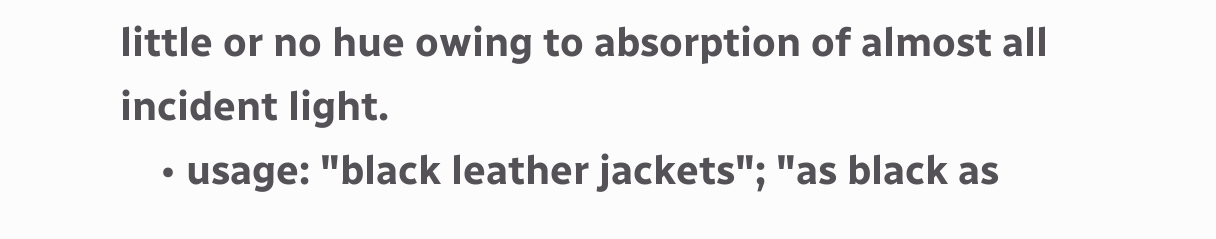little or no hue owing to absorption of almost all incident light.
    • usage: "black leather jackets"; "as black as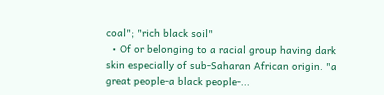coal"; "rich black soil"
  • Of or belonging to a racial group having dark skin especially of sub-Saharan African origin. "a great people-a black people-...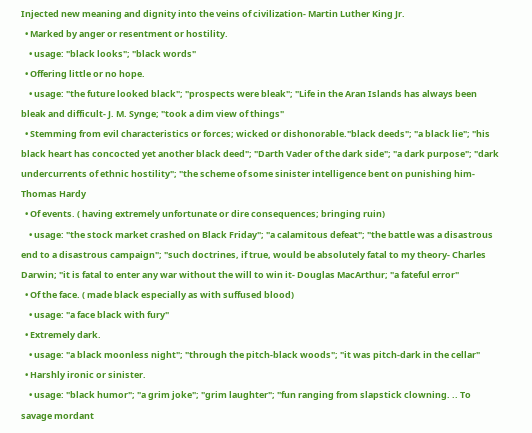Injected new meaning and dignity into the veins of civilization- Martin Luther King Jr.
  • Marked by anger or resentment or hostility.
    • usage: "black looks"; "black words"
  • Offering little or no hope.
    • usage: "the future looked black"; "prospects were bleak"; "Life in the Aran Islands has always been bleak and difficult- J. M. Synge; "took a dim view of things"
  • Stemming from evil characteristics or forces; wicked or dishonorable."black deeds"; "a black lie"; "his black heart has concocted yet another black deed"; "Darth Vader of the dark side"; "a dark purpose"; "dark undercurrents of ethnic hostility"; "the scheme of some sinister intelligence bent on punishing him-Thomas Hardy
  • Of events. ( having extremely unfortunate or dire consequences; bringing ruin)
    • usage: "the stock market crashed on Black Friday"; "a calamitous defeat"; "the battle was a disastrous end to a disastrous campaign"; "such doctrines, if true, would be absolutely fatal to my theory- Charles Darwin; "it is fatal to enter any war without the will to win it- Douglas MacArthur; "a fateful error"
  • Of the face. ( made black especially as with suffused blood)
    • usage: "a face black with fury"
  • Extremely dark.
    • usage: "a black moonless night"; "through the pitch-black woods"; "it was pitch-dark in the cellar"
  • Harshly ironic or sinister.
    • usage: "black humor"; "a grim joke"; "grim laughter"; "fun ranging from slapstick clowning. .. To savage mordant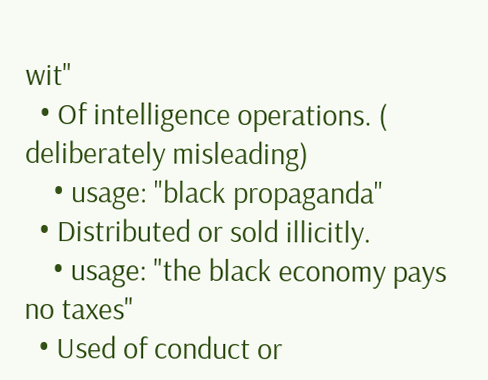wit"
  • Of intelligence operations. ( deliberately misleading)
    • usage: "black propaganda"
  • Distributed or sold illicitly.
    • usage: "the black economy pays no taxes"
  • Used of conduct or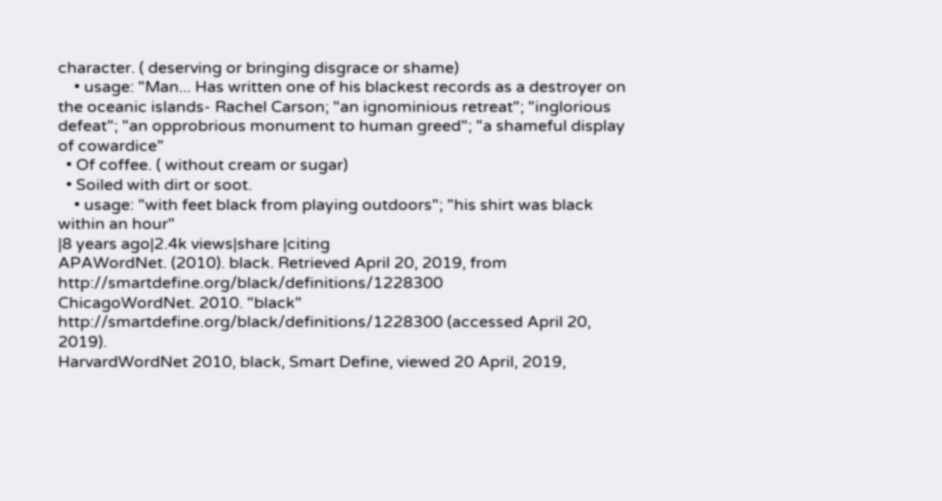character. ( deserving or bringing disgrace or shame)
    • usage: "Man... Has written one of his blackest records as a destroyer on the oceanic islands- Rachel Carson; "an ignominious retreat"; "inglorious defeat"; "an opprobrious monument to human greed"; "a shameful display of cowardice"
  • Of coffee. ( without cream or sugar)
  • Soiled with dirt or soot.
    • usage: "with feet black from playing outdoors"; "his shirt was black within an hour"
|8 years ago|2.4k views|share |citing
APAWordNet. (2010). black. Retrieved April 20, 2019, from http://smartdefine.org/black/definitions/1228300
ChicagoWordNet. 2010. "black" http://smartdefine.org/black/definitions/1228300 (accessed April 20, 2019).
HarvardWordNet 2010, black, Smart Define, viewed 20 April, 2019,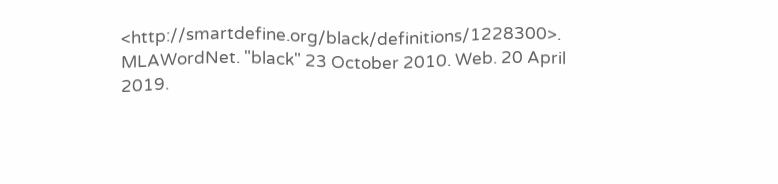<http://smartdefine.org/black/definitions/1228300>.
MLAWordNet. "black" 23 October 2010. Web. 20 April 2019.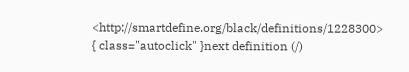<http://smartdefine.org/black/definitions/1228300>
{ class="autoclick" }next definition (/)